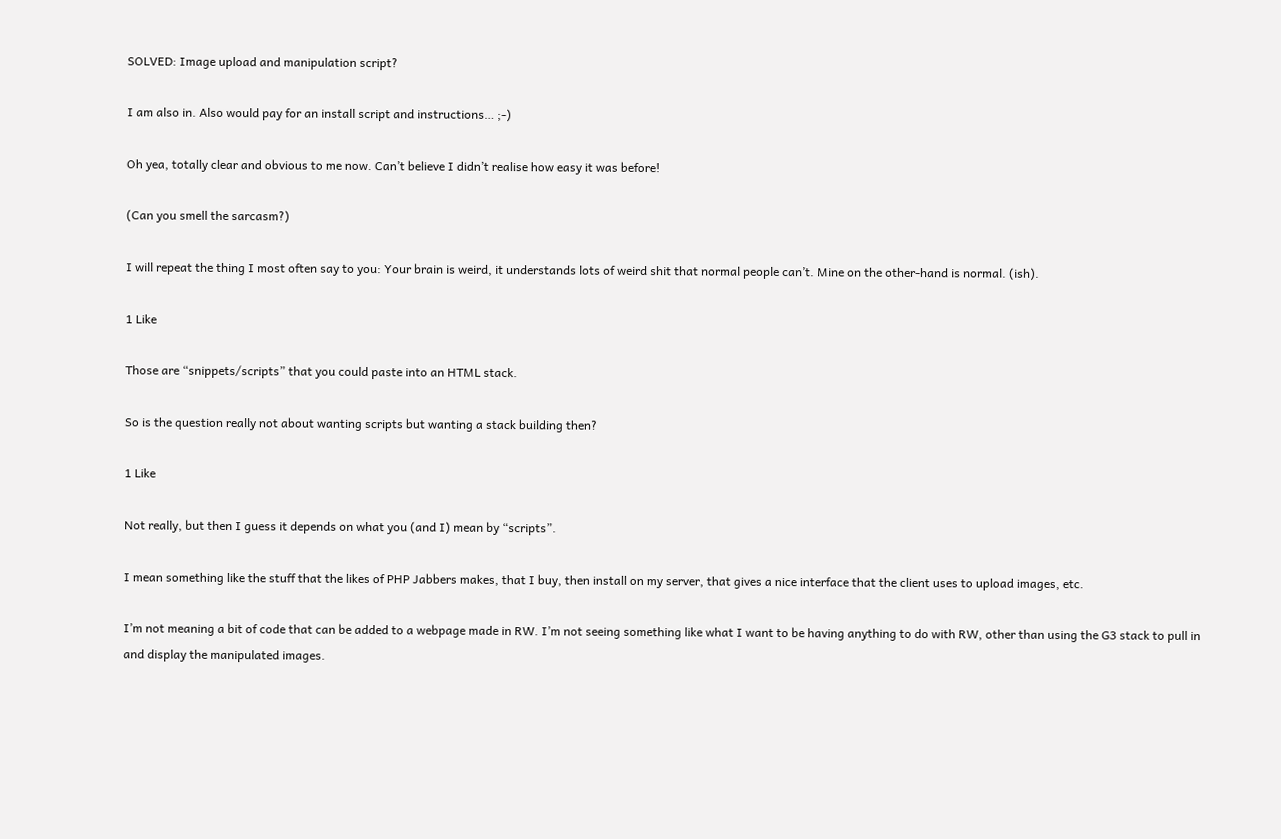SOLVED: Image upload and manipulation script?

I am also in. Also would pay for an install script and instructions… ;-)

Oh yea, totally clear and obvious to me now. Can’t believe I didn’t realise how easy it was before!

(Can you smell the sarcasm?)

I will repeat the thing I most often say to you: Your brain is weird, it understands lots of weird shit that normal people can’t. Mine on the other-hand is normal. (ish).

1 Like

Those are “snippets/scripts” that you could paste into an HTML stack.

So is the question really not about wanting scripts but wanting a stack building then?

1 Like

Not really, but then I guess it depends on what you (and I) mean by “scripts”.

I mean something like the stuff that the likes of PHP Jabbers makes, that I buy, then install on my server, that gives a nice interface that the client uses to upload images, etc.

I’m not meaning a bit of code that can be added to a webpage made in RW. I’m not seeing something like what I want to be having anything to do with RW, other than using the G3 stack to pull in and display the manipulated images.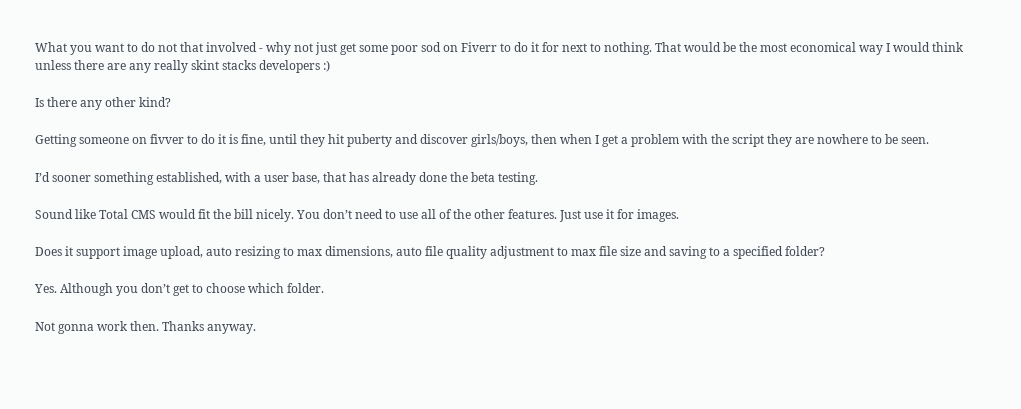What you want to do not that involved - why not just get some poor sod on Fiverr to do it for next to nothing. That would be the most economical way I would think unless there are any really skint stacks developers :)

Is there any other kind?

Getting someone on fivver to do it is fine, until they hit puberty and discover girls/boys, then when I get a problem with the script they are nowhere to be seen.

I’d sooner something established, with a user base, that has already done the beta testing.

Sound like Total CMS would fit the bill nicely. You don’t need to use all of the other features. Just use it for images.

Does it support image upload, auto resizing to max dimensions, auto file quality adjustment to max file size and saving to a specified folder?

Yes. Although you don’t get to choose which folder.

Not gonna work then. Thanks anyway.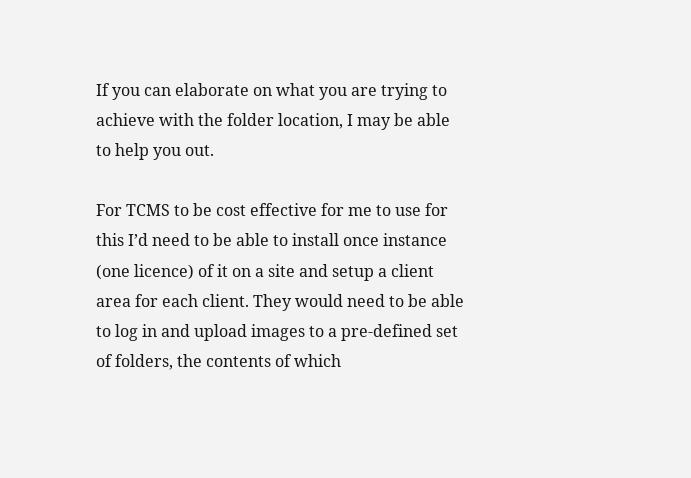If you can elaborate on what you are trying to achieve with the folder location, I may be able to help you out.

For TCMS to be cost effective for me to use for this I’d need to be able to install once instance (one licence) of it on a site and setup a client area for each client. They would need to be able to log in and upload images to a pre-defined set of folders, the contents of which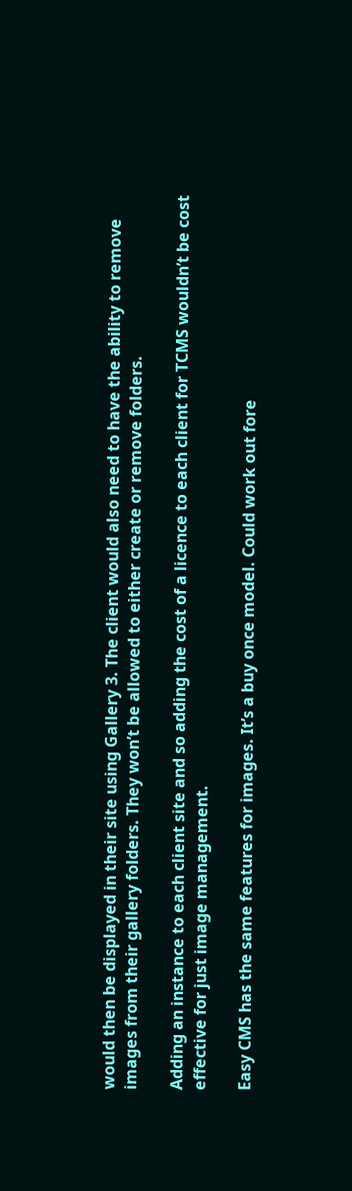would then be displayed in their site using Gallery 3. The client would also need to have the ability to remove images from their gallery folders. They won’t be allowed to either create or remove folders.

Adding an instance to each client site and so adding the cost of a licence to each client for TCMS wouldn’t be cost effective for just image management.

Easy CMS has the same features for images. It’s a buy once model. Could work out fore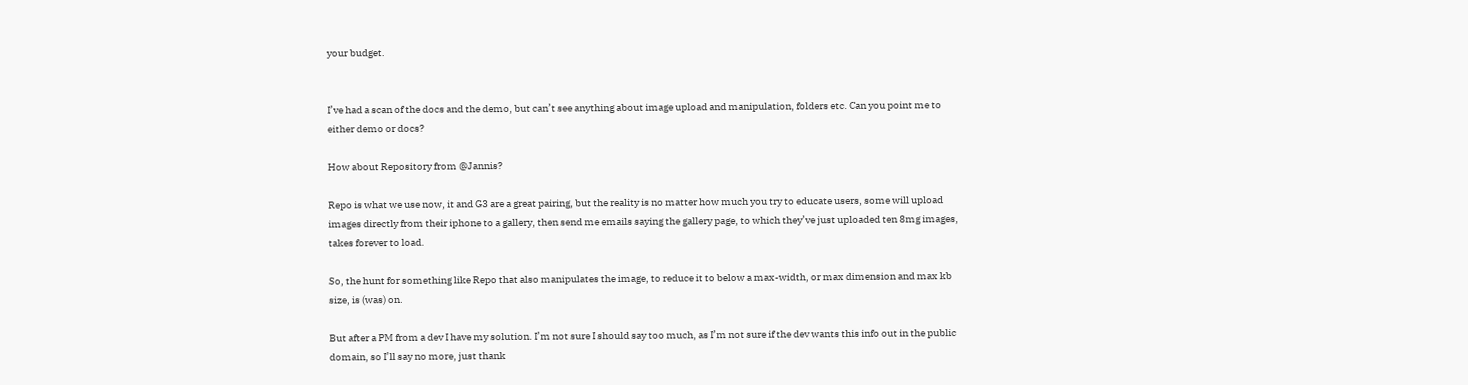your budget.


I’ve had a scan of the docs and the demo, but can’t see anything about image upload and manipulation, folders etc. Can you point me to either demo or docs?

How about Repository from @Jannis?

Repo is what we use now, it and G3 are a great pairing, but the reality is no matter how much you try to educate users, some will upload images directly from their iphone to a gallery, then send me emails saying the gallery page, to which they’ve just uploaded ten 8mg images, takes forever to load.

So, the hunt for something like Repo that also manipulates the image, to reduce it to below a max-width, or max dimension and max kb size, is (was) on.

But after a PM from a dev I have my solution. I’m not sure I should say too much, as I’m not sure if the dev wants this info out in the public domain, so I’ll say no more, just thank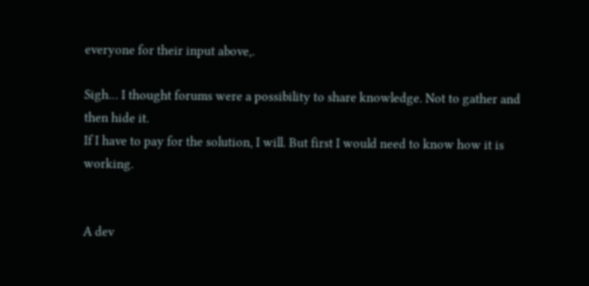everyone for their input above,.

Sigh… I thought forums were a possibility to share knowledge. Not to gather and then hide it.
If I have to pay for the solution, I will. But first I would need to know how it is working.


A dev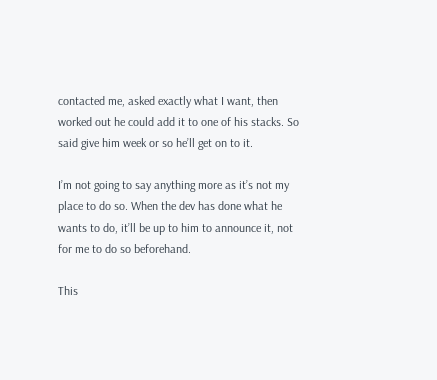contacted me, asked exactly what I want, then worked out he could add it to one of his stacks. So said give him week or so he’ll get on to it.

I’m not going to say anything more as it’s not my place to do so. When the dev has done what he wants to do, it’ll be up to him to announce it, not for me to do so beforehand.

This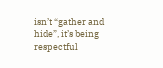isn’t “gather and hide”, it’s being respectful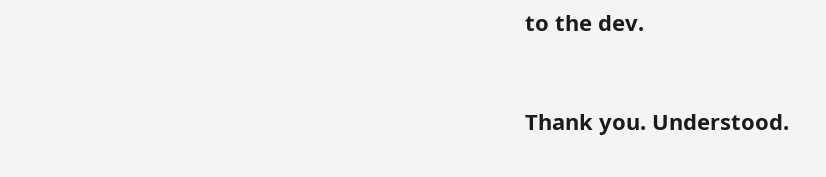to the dev.


Thank you. Understood.